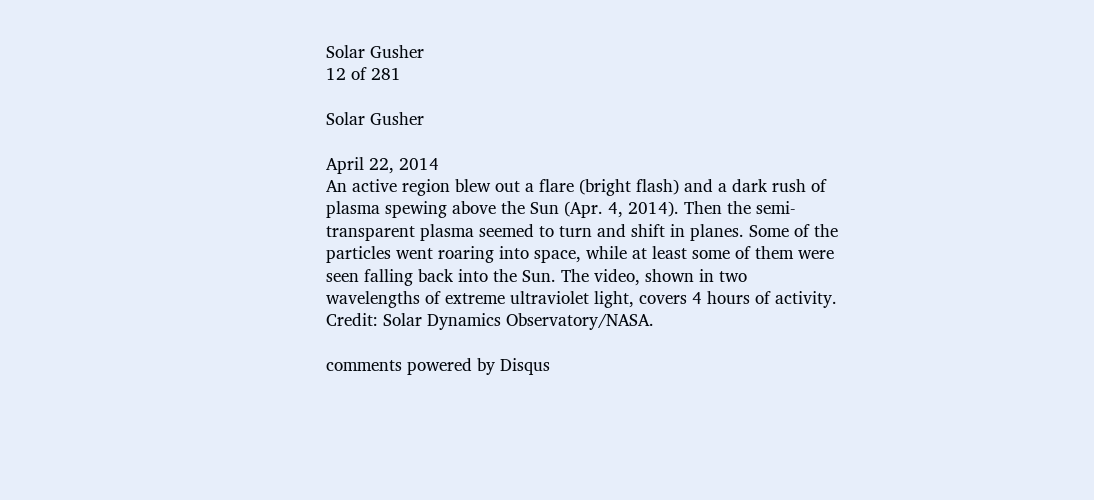Solar Gusher
12 of 281

Solar Gusher

April 22, 2014
An active region blew out a flare (bright flash) and a dark rush of plasma spewing above the Sun (Apr. 4, 2014). Then the semi-transparent plasma seemed to turn and shift in planes. Some of the particles went roaring into space, while at least some of them were seen falling back into the Sun. The video, shown in two wavelengths of extreme ultraviolet light, covers 4 hours of activity. Credit: Solar Dynamics Observatory/NASA.

comments powered by Disqus